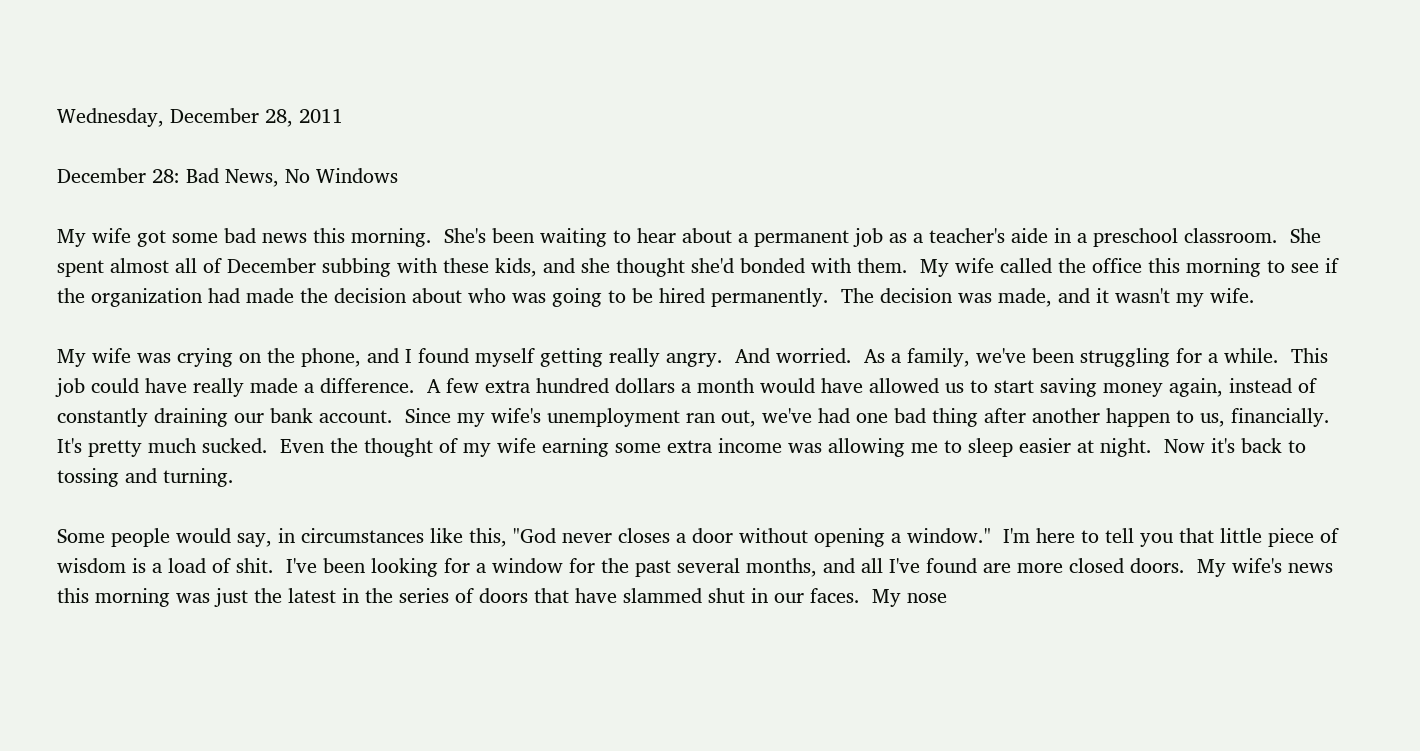Wednesday, December 28, 2011

December 28: Bad News, No Windows

My wife got some bad news this morning.  She's been waiting to hear about a permanent job as a teacher's aide in a preschool classroom.  She spent almost all of December subbing with these kids, and she thought she'd bonded with them.  My wife called the office this morning to see if the organization had made the decision about who was going to be hired permanently.  The decision was made, and it wasn't my wife.

My wife was crying on the phone, and I found myself getting really angry.  And worried.  As a family, we've been struggling for a while.  This job could have really made a difference.  A few extra hundred dollars a month would have allowed us to start saving money again, instead of constantly draining our bank account.  Since my wife's unemployment ran out, we've had one bad thing after another happen to us, financially.  It's pretty much sucked.  Even the thought of my wife earning some extra income was allowing me to sleep easier at night.  Now it's back to tossing and turning.

Some people would say, in circumstances like this, "God never closes a door without opening a window."  I'm here to tell you that little piece of wisdom is a load of shit.  I've been looking for a window for the past several months, and all I've found are more closed doors.  My wife's news this morning was just the latest in the series of doors that have slammed shut in our faces.  My nose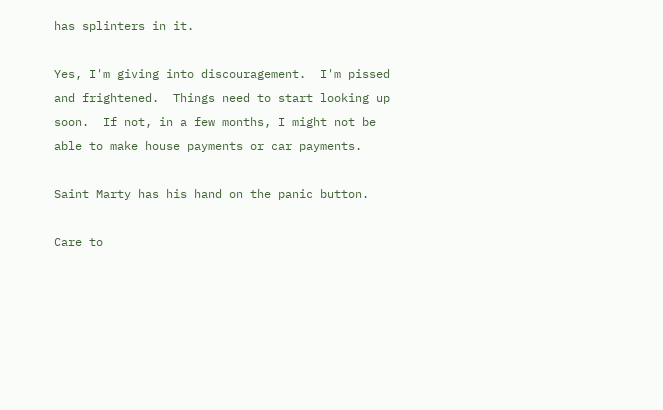has splinters in it.

Yes, I'm giving into discouragement.  I'm pissed and frightened.  Things need to start looking up soon.  If not, in a few months, I might not be able to make house payments or car payments.

Saint Marty has his hand on the panic button.

Care to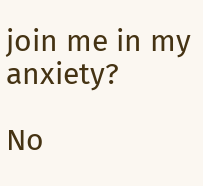join me in my anxiety?

No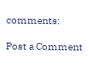comments:

Post a Comment